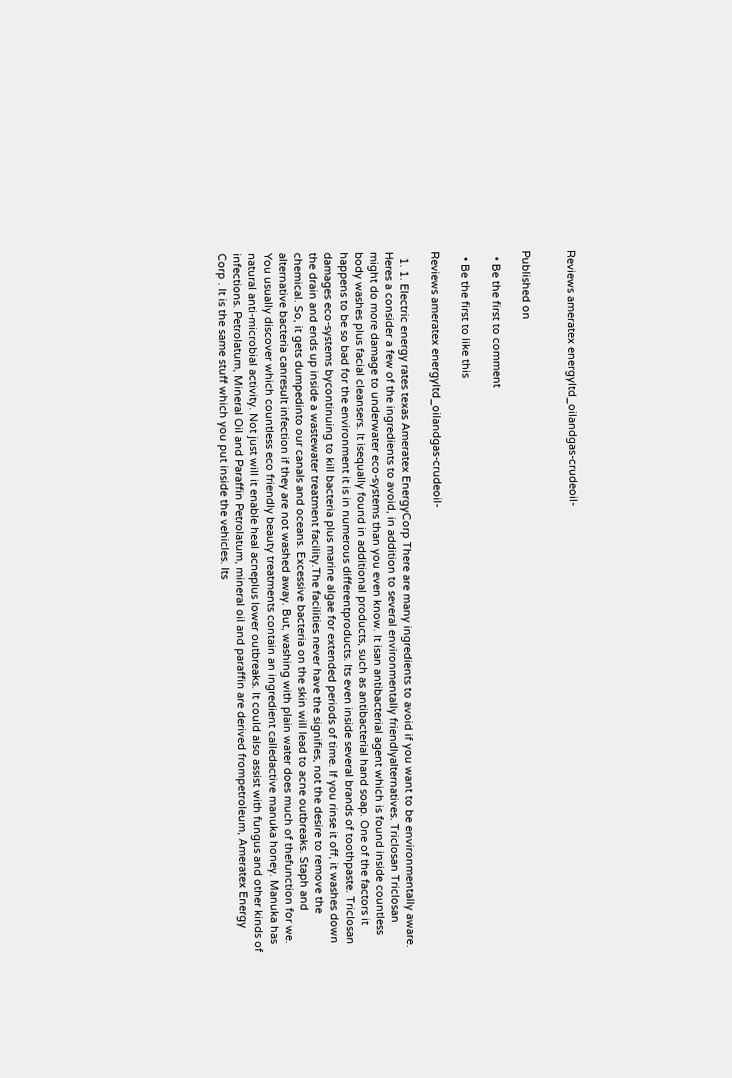Reviews ameratex energyltd_oilandgas-crudeoil-


Published on

  • Be the first to comment

  • Be the first to like this

Reviews ameratex energyltd_oilandgas-crudeoil-

  1. 1. Electric energy rates texas Ameratex EnergyCorp There are many ingredients to avoid if you want to be environmentally aware. Heres a consider a few of the ingredients to avoid, in addition to several environmentally friendlyalternatives. Triclosan Triclosan might do more damage to underwater eco-systems than you even know. It isan antibacterial agent which is found inside countless body washes plus facial cleansers. It isequally found in additional products, such as antibacterial hand soap. One of the factors it happens to be so bad for the environment it is in numerous differentproducts. Its even inside several brands of toothpaste. Triclosan damages eco-systems bycontinuing to kill bacteria plus marine algae for extended periods of time. If you rinse it off, it washes down the drain and ends up inside a wastewater treatment facility.The facilities never have the signifies, not the desire to remove the chemical. So, it gets dumpedinto our canals and oceans. Excessive bacteria on the skin will lead to acne outbreaks. Staph and alternative bacteria canresult infection if they are not washed away. But, washing with plain water does much of thefunction for we. You usually discover which countless eco friendly beauty treatments contain an ingredient calledactive manuka honey. Manuka has natural anti-microbial activity. Not just will it enable heal acneplus lower outbreaks. It could also assist with fungus and other kinds of infections. Petrolatum, Mineral Oil and Paraffin Petrolatum, mineral oil and paraffin are derived frompetroleum, Ameratex Energy Corp . It is the same stuff which you put inside the vehicles. Its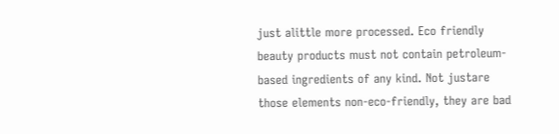just alittle more processed. Eco friendly beauty products must not contain petroleum-based ingredients of any kind. Not justare those elements non-eco-friendly, they are bad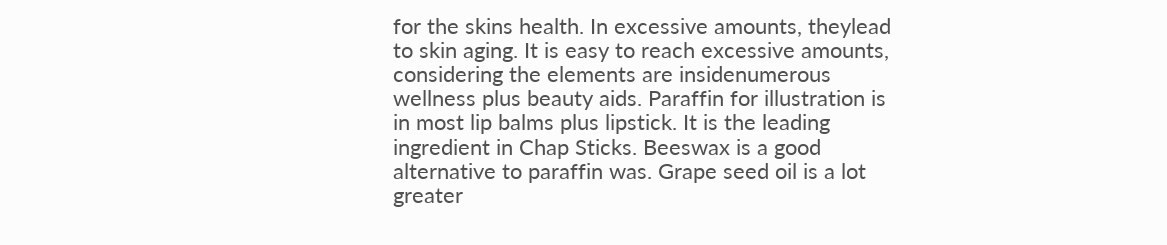for the skins health. In excessive amounts, theylead to skin aging. It is easy to reach excessive amounts, considering the elements are insidenumerous wellness plus beauty aids. Paraffin for illustration is in most lip balms plus lipstick. It is the leading ingredient in Chap Sticks. Beeswax is a good alternative to paraffin was. Grape seed oil is a lot greater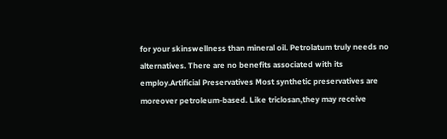for your skinswellness than mineral oil. Petrolatum truly needs no alternatives. There are no benefits associated with its employ.Artificial Preservatives Most synthetic preservatives are moreover petroleum-based. Like triclosan,they may receive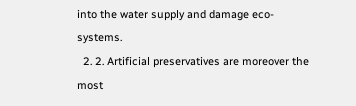into the water supply and damage eco-systems.
  2. 2. Artificial preservatives are moreover the most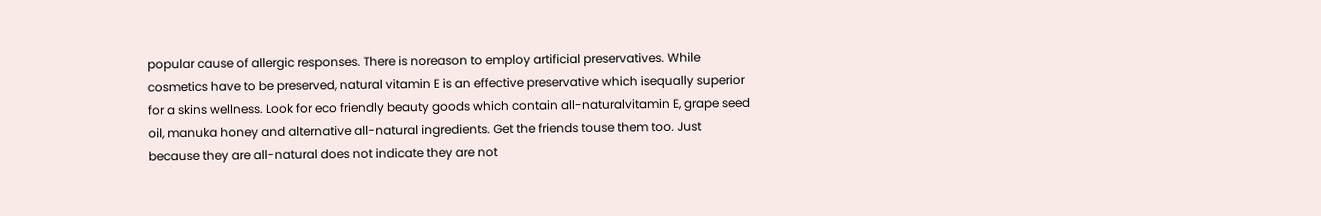popular cause of allergic responses. There is noreason to employ artificial preservatives. While cosmetics have to be preserved, natural vitamin E is an effective preservative which isequally superior for a skins wellness. Look for eco friendly beauty goods which contain all-naturalvitamin E, grape seed oil, manuka honey and alternative all-natural ingredients. Get the friends touse them too. Just because they are all-natural does not indicate they are not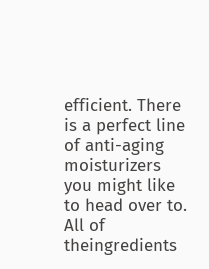efficient. There is a perfect line of anti-aging moisturizers you might like to head over to. All of theingredients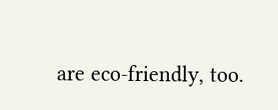are eco-friendly, too.